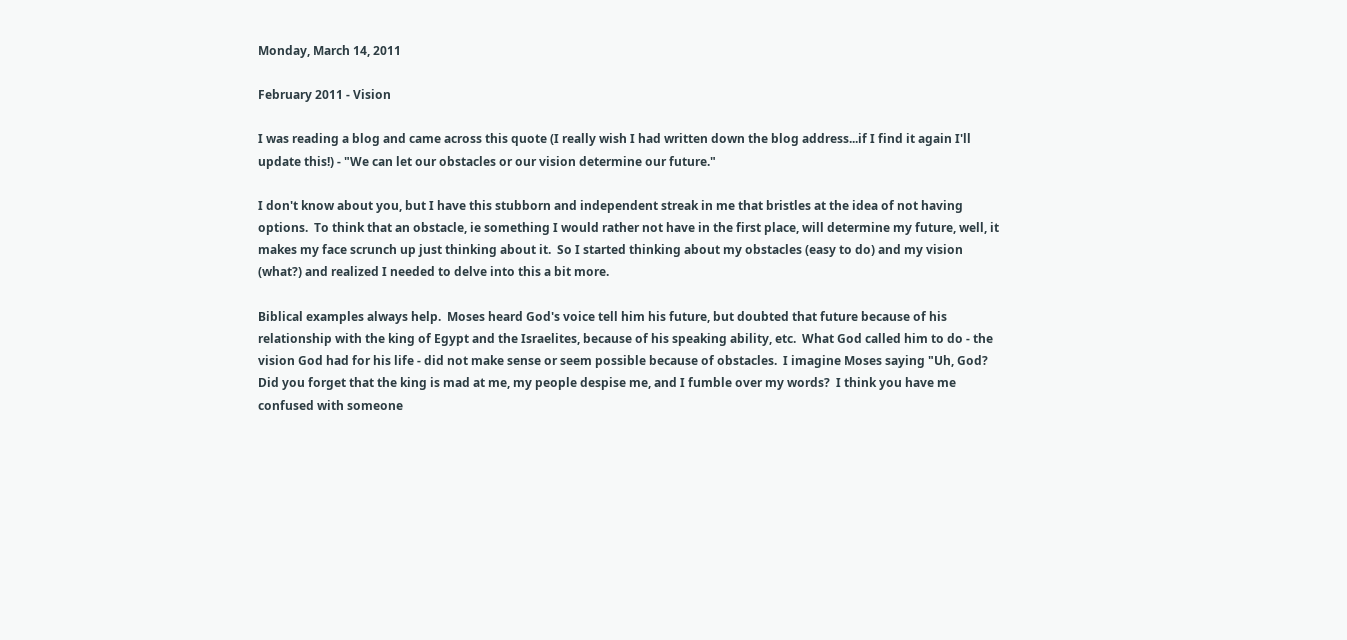Monday, March 14, 2011

February 2011 - Vision

I was reading a blog and came across this quote (I really wish I had written down the blog address...if I find it again I'll update this!) - "We can let our obstacles or our vision determine our future."

I don't know about you, but I have this stubborn and independent streak in me that bristles at the idea of not having options.  To think that an obstacle, ie something I would rather not have in the first place, will determine my future, well, it makes my face scrunch up just thinking about it.  So I started thinking about my obstacles (easy to do) and my vision (what?) and realized I needed to delve into this a bit more.

Biblical examples always help.  Moses heard God's voice tell him his future, but doubted that future because of his relationship with the king of Egypt and the Israelites, because of his speaking ability, etc.  What God called him to do - the vision God had for his life - did not make sense or seem possible because of obstacles.  I imagine Moses saying "Uh, God?  Did you forget that the king is mad at me, my people despise me, and I fumble over my words?  I think you have me confused with someone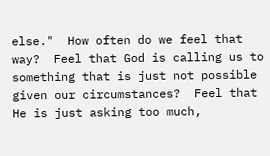else."  How often do we feel that way?  Feel that God is calling us to something that is just not possible given our circumstances?  Feel that He is just asking too much,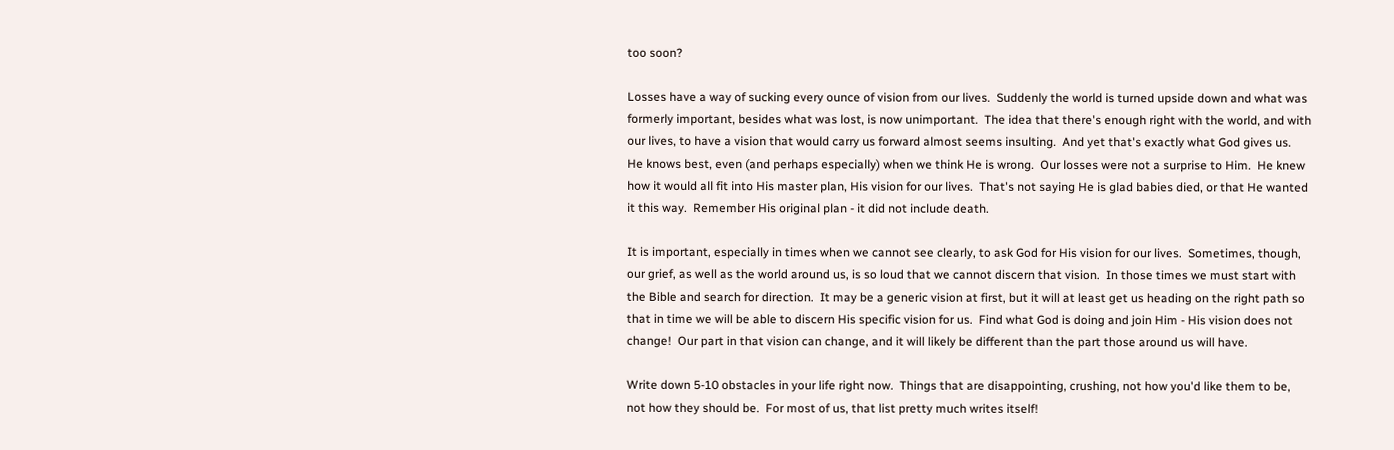too soon?

Losses have a way of sucking every ounce of vision from our lives.  Suddenly the world is turned upside down and what was formerly important, besides what was lost, is now unimportant.  The idea that there's enough right with the world, and with our lives, to have a vision that would carry us forward almost seems insulting.  And yet that's exactly what God gives us.  He knows best, even (and perhaps especially) when we think He is wrong.  Our losses were not a surprise to Him.  He knew how it would all fit into His master plan, His vision for our lives.  That's not saying He is glad babies died, or that He wanted it this way.  Remember His original plan - it did not include death.

It is important, especially in times when we cannot see clearly, to ask God for His vision for our lives.  Sometimes, though, our grief, as well as the world around us, is so loud that we cannot discern that vision.  In those times we must start with the Bible and search for direction.  It may be a generic vision at first, but it will at least get us heading on the right path so that in time we will be able to discern His specific vision for us.  Find what God is doing and join Him - His vision does not change!  Our part in that vision can change, and it will likely be different than the part those around us will have.

Write down 5-10 obstacles in your life right now.  Things that are disappointing, crushing, not how you'd like them to be, not how they should be.  For most of us, that list pretty much writes itself!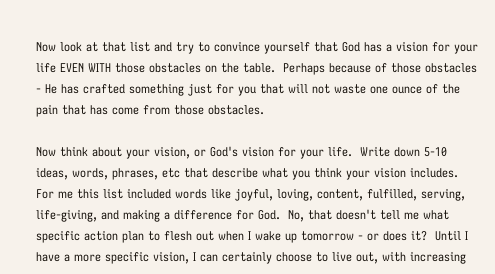Now look at that list and try to convince yourself that God has a vision for your life EVEN WITH those obstacles on the table.  Perhaps because of those obstacles - He has crafted something just for you that will not waste one ounce of the pain that has come from those obstacles.

Now think about your vision, or God's vision for your life.  Write down 5-10 ideas, words, phrases, etc that describe what you think your vision includes.  For me this list included words like joyful, loving, content, fulfilled, serving, life-giving, and making a difference for God.  No, that doesn't tell me what specific action plan to flesh out when I wake up tomorrow - or does it?  Until I have a more specific vision, I can certainly choose to live out, with increasing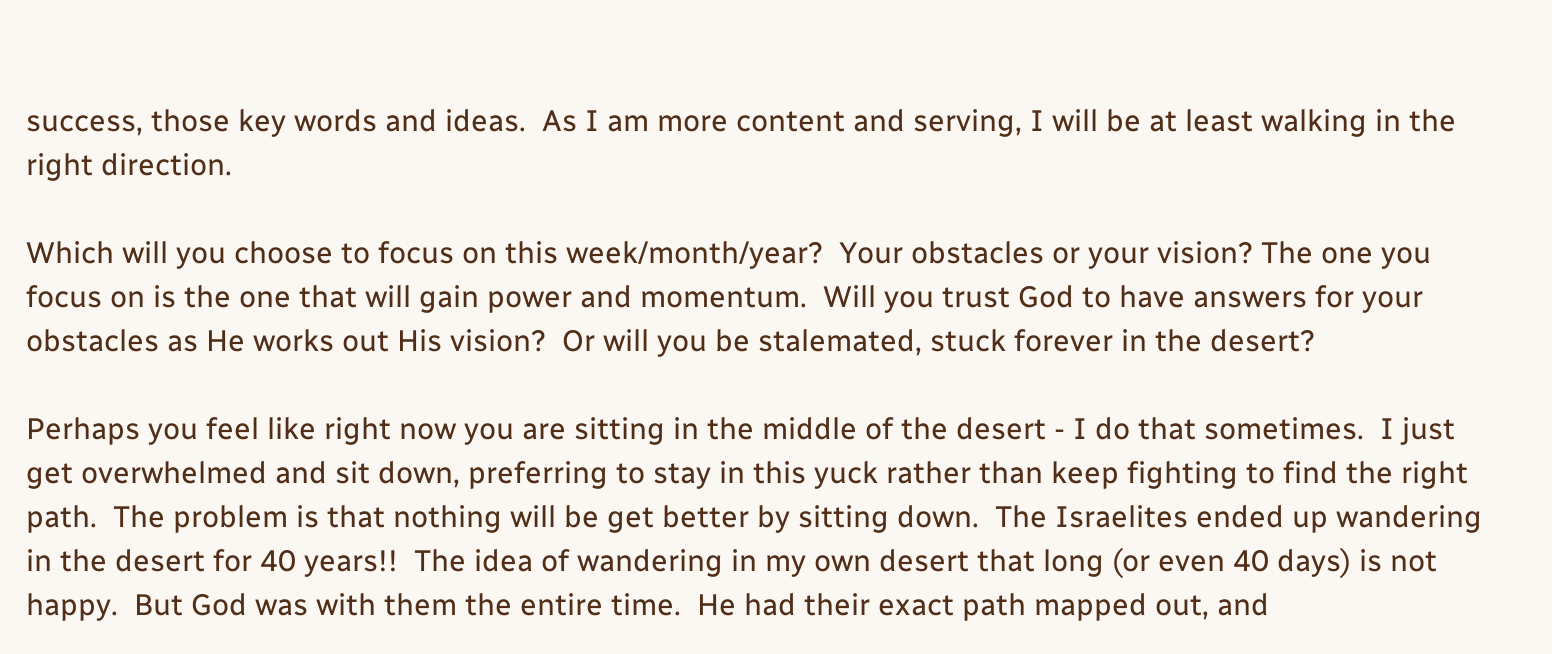success, those key words and ideas.  As I am more content and serving, I will be at least walking in the right direction.

Which will you choose to focus on this week/month/year?  Your obstacles or your vision? The one you focus on is the one that will gain power and momentum.  Will you trust God to have answers for your obstacles as He works out His vision?  Or will you be stalemated, stuck forever in the desert?

Perhaps you feel like right now you are sitting in the middle of the desert - I do that sometimes.  I just get overwhelmed and sit down, preferring to stay in this yuck rather than keep fighting to find the right path.  The problem is that nothing will be get better by sitting down.  The Israelites ended up wandering in the desert for 40 years!!  The idea of wandering in my own desert that long (or even 40 days) is not happy.  But God was with them the entire time.  He had their exact path mapped out, and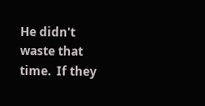He didn't waste that time.  If they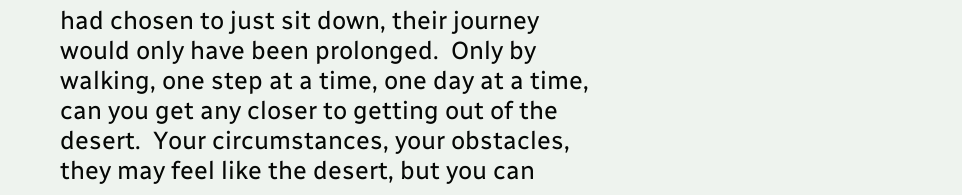had chosen to just sit down, their journey would only have been prolonged.  Only by walking, one step at a time, one day at a time, can you get any closer to getting out of the desert.  Your circumstances, your obstacles, they may feel like the desert, but you can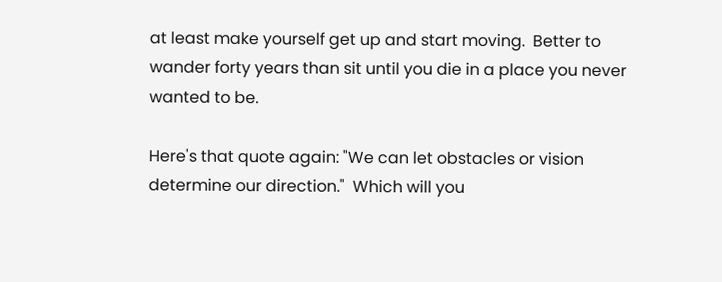at least make yourself get up and start moving.  Better to wander forty years than sit until you die in a place you never wanted to be.

Here's that quote again: "We can let obstacles or vision determine our direction."  Which will you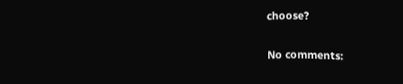choose?

No comments: